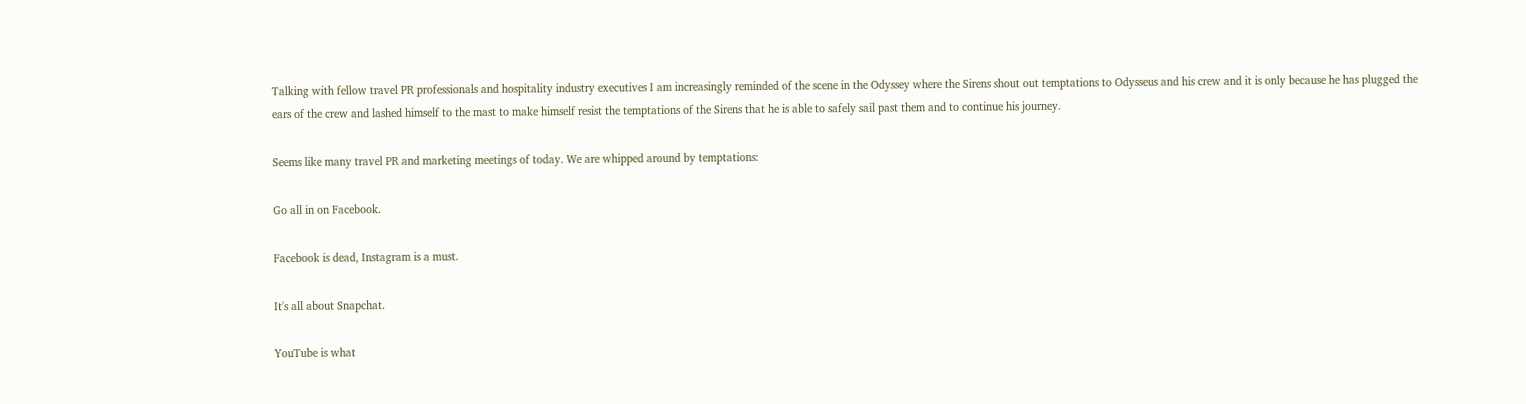Talking with fellow travel PR professionals and hospitality industry executives I am increasingly reminded of the scene in the Odyssey where the Sirens shout out temptations to Odysseus and his crew and it is only because he has plugged the ears of the crew and lashed himself to the mast to make himself resist the temptations of the Sirens that he is able to safely sail past them and to continue his journey.

Seems like many travel PR and marketing meetings of today. We are whipped around by temptations:

Go all in on Facebook.

Facebook is dead, Instagram is a must.

It's all about Snapchat.

YouTube is what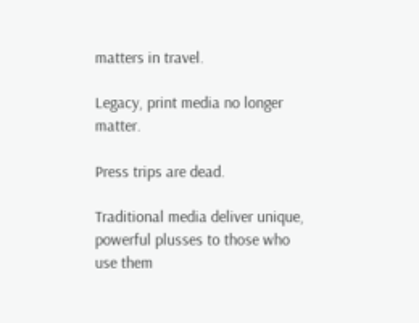matters in travel.

Legacy, print media no longer matter.

Press trips are dead.

Traditional media deliver unique, powerful plusses to those who use them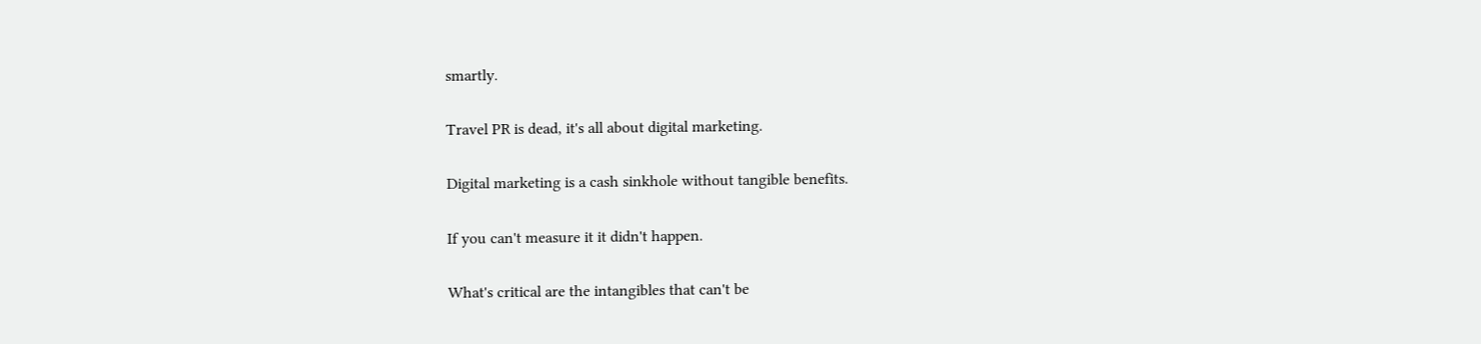smartly.

Travel PR is dead, it's all about digital marketing.

Digital marketing is a cash sinkhole without tangible benefits.

If you can't measure it it didn't happen.

What's critical are the intangibles that can't be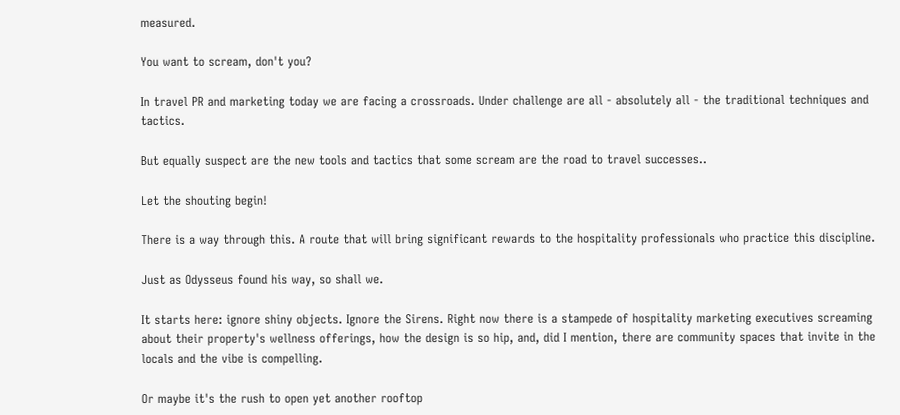measured.

You want to scream, don't you?

In travel PR and marketing today we are facing a crossroads. Under challenge are all - absolutely all - the traditional techniques and tactics.

But equally suspect are the new tools and tactics that some scream are the road to travel successes..

Let the shouting begin!

There is a way through this. A route that will bring significant rewards to the hospitality professionals who practice this discipline.

Just as Odysseus found his way, so shall we.

It starts here: ignore shiny objects. Ignore the Sirens. Right now there is a stampede of hospitality marketing executives screaming about their property's wellness offerings, how the design is so hip, and, did I mention, there are community spaces that invite in the locals and the vibe is compelling.

Or maybe it's the rush to open yet another rooftop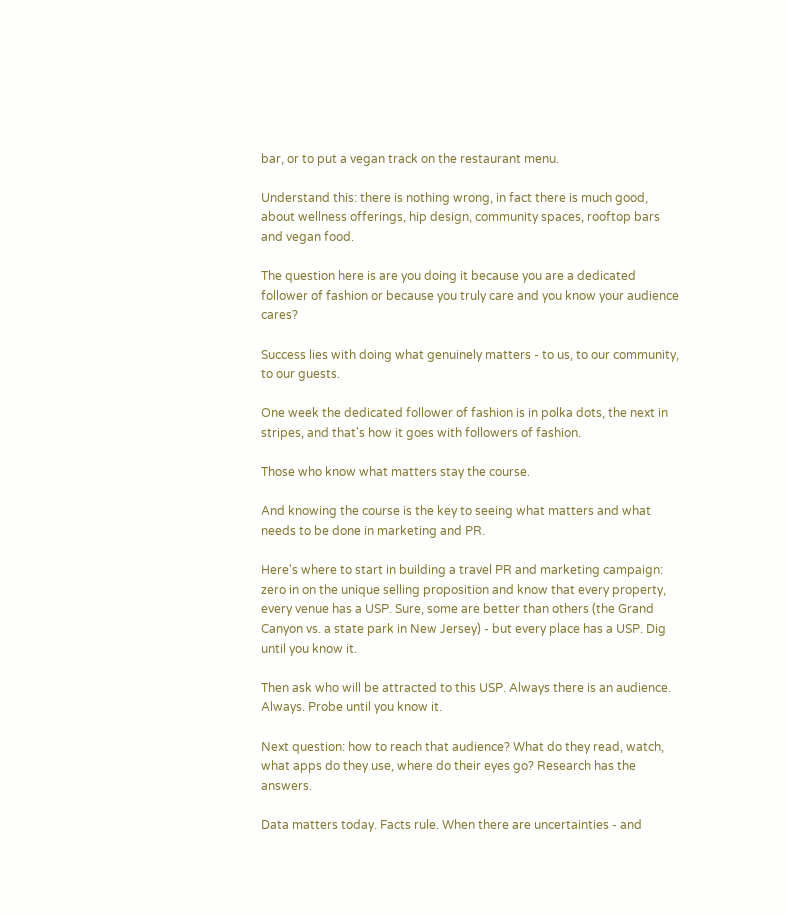bar, or to put a vegan track on the restaurant menu.

Understand this: there is nothing wrong, in fact there is much good, about wellness offerings, hip design, community spaces, rooftop bars and vegan food.

The question here is are you doing it because you are a dedicated follower of fashion or because you truly care and you know your audience cares?

Success lies with doing what genuinely matters - to us, to our community, to our guests.

One week the dedicated follower of fashion is in polka dots, the next in stripes, and that's how it goes with followers of fashion.

Those who know what matters stay the course.

And knowing the course is the key to seeing what matters and what needs to be done in marketing and PR.

Here's where to start in building a travel PR and marketing campaign: zero in on the unique selling proposition and know that every property, every venue has a USP. Sure, some are better than others (the Grand Canyon vs. a state park in New Jersey) - but every place has a USP. Dig until you know it.

Then ask who will be attracted to this USP. Always there is an audience. Always. Probe until you know it.

Next question: how to reach that audience? What do they read, watch, what apps do they use, where do their eyes go? Research has the answers.

Data matters today. Facts rule. When there are uncertainties - and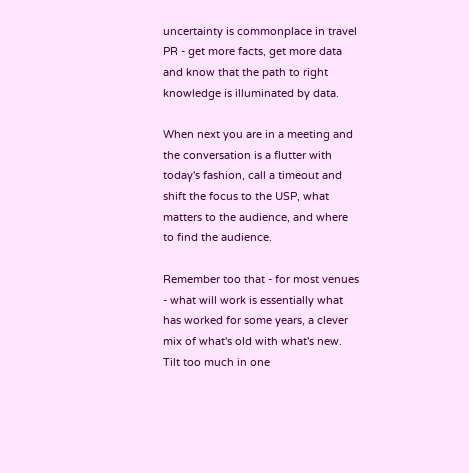uncertainty is commonplace in travel PR - get more facts, get more data and know that the path to right knowledge is illuminated by data.

When next you are in a meeting and the conversation is a flutter with today's fashion, call a timeout and shift the focus to the USP, what matters to the audience, and where to find the audience.

Remember too that - for most venues - what will work is essentially what has worked for some years, a clever mix of what's old with what's new. Tilt too much in one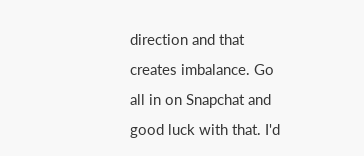direction and that creates imbalance. Go all in on Snapchat and good luck with that. I'd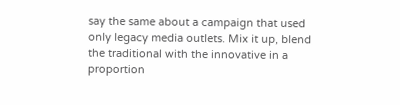say the same about a campaign that used only legacy media outlets. Mix it up, blend the traditional with the innovative in a proportion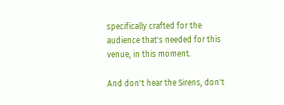specifically crafted for the audience that's needed for this venue, in this moment.

And don't hear the Sirens, don't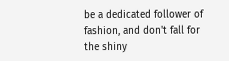be a dedicated follower of fashion, and don't fall for the shiny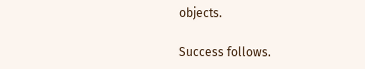objects.

Success follows.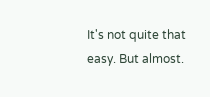It's not quite that easy. But almost.